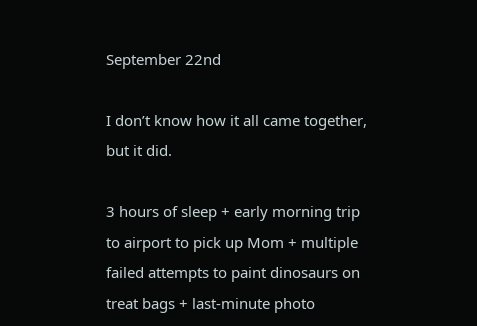September 22nd

I don’t know how it all came together, but it did.

3 hours of sleep + early morning trip to airport to pick up Mom + multiple failed attempts to paint dinosaurs on treat bags + last-minute photo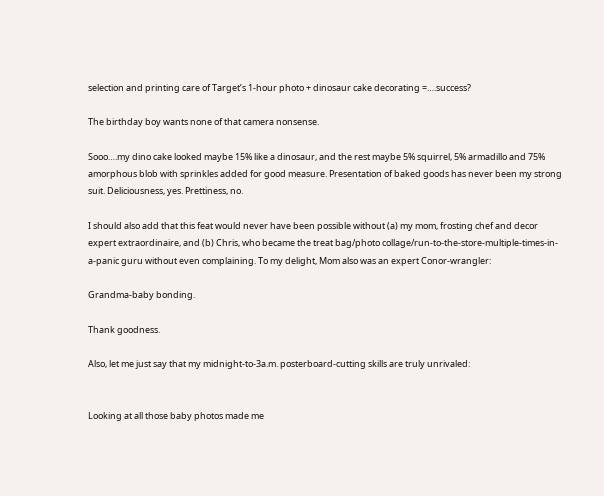selection and printing care of Target’s 1-hour photo + dinosaur cake decorating =….success?

The birthday boy wants none of that camera nonsense.

Sooo….my dino cake looked maybe 15% like a dinosaur, and the rest maybe 5% squirrel, 5% armadillo and 75% amorphous blob with sprinkles added for good measure. Presentation of baked goods has never been my strong suit. Deliciousness, yes. Prettiness, no.

I should also add that this feat would never have been possible without (a) my mom, frosting chef and decor expert extraordinaire, and (b) Chris, who became the treat bag/photo collage/run-to-the-store-multiple-times-in-a-panic guru without even complaining. To my delight, Mom also was an expert Conor-wrangler:

Grandma-baby bonding.

Thank goodness.

Also, let me just say that my midnight-to-3a.m. posterboard-cutting skills are truly unrivaled:


Looking at all those baby photos made me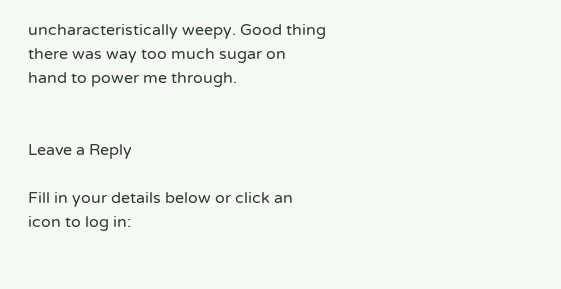uncharacteristically weepy. Good thing there was way too much sugar on hand to power me through.


Leave a Reply

Fill in your details below or click an icon to log in: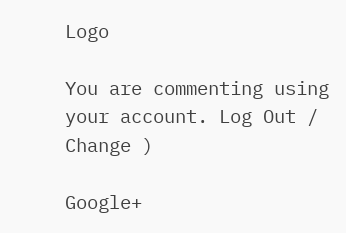Logo

You are commenting using your account. Log Out /  Change )

Google+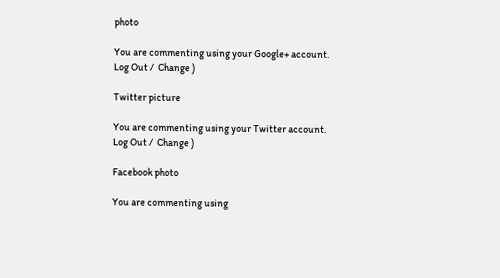photo

You are commenting using your Google+ account. Log Out /  Change )

Twitter picture

You are commenting using your Twitter account. Log Out /  Change )

Facebook photo

You are commenting using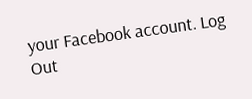your Facebook account. Log Out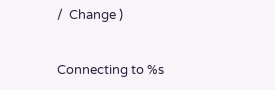/  Change )


Connecting to %s